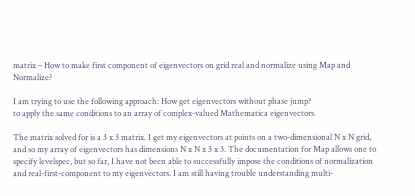matrix – How to make first component of eigenvectors on grid real and normalize using Map and Normalize?

I am trying to use the following approach: How get eigenvectors without phase jump?
to apply the same conditions to an array of complex-valued Mathematica eigenvectors.

The matrix solved for is a 3 x 3 matrix. I get my eigenvectors at points on a two-dimensional N x N grid, and so my array of eigenvectors has dimensions N x N x 3 x 3. The documentation for Map allows one to specify levelspec, but so far, I have not been able to successfully impose the conditions of normalization and real-first-component to my eigenvectors. I am still having trouble understanding multi-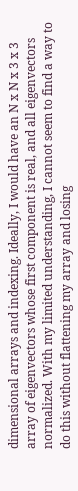dimensional arrays and indexing. Ideally, I would have an N x N x 3 x 3 array of eigenvectors whose first component is real, and all eigenvectors normalized. With my limited understanding, I cannot seem to find a way to do this without flattening my array and losing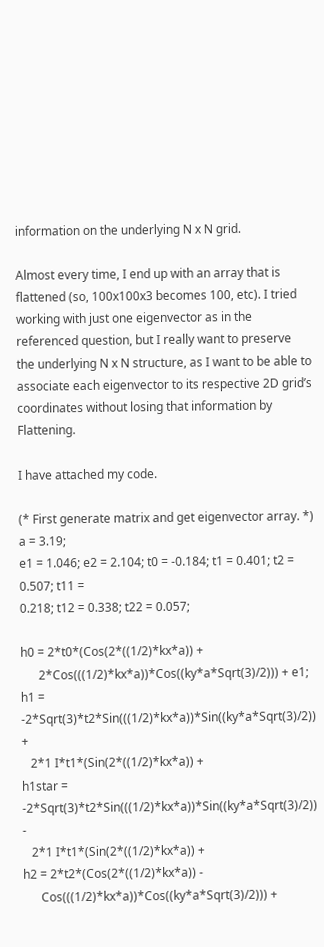information on the underlying N x N grid.

Almost every time, I end up with an array that is flattened (so, 100x100x3 becomes 100, etc). I tried working with just one eigenvector as in the referenced question, but I really want to preserve the underlying N x N structure, as I want to be able to associate each eigenvector to its respective 2D grid’s coordinates without losing that information by Flattening.

I have attached my code.

(* First generate matrix and get eigenvector array. *)
a = 3.19;
e1 = 1.046; e2 = 2.104; t0 = -0.184; t1 = 0.401; t2 = 0.507; t11 =
0.218; t12 = 0.338; t22 = 0.057;

h0 = 2*t0*(Cos(2*((1/2)*kx*a)) +
      2*Cos(((1/2)*kx*a))*Cos((ky*a*Sqrt(3)/2))) + e1;
h1 = -2*Sqrt(3)*t2*Sin(((1/2)*kx*a))*Sin((ky*a*Sqrt(3)/2)) +
   2*1 I*t1*(Sin(2*((1/2)*kx*a)) +
h1star = -2*Sqrt(3)*t2*Sin(((1/2)*kx*a))*Sin((ky*a*Sqrt(3)/2)) -
   2*1 I*t1*(Sin(2*((1/2)*kx*a)) +
h2 = 2*t2*(Cos(2*((1/2)*kx*a)) -
      Cos(((1/2)*kx*a))*Cos((ky*a*Sqrt(3)/2))) +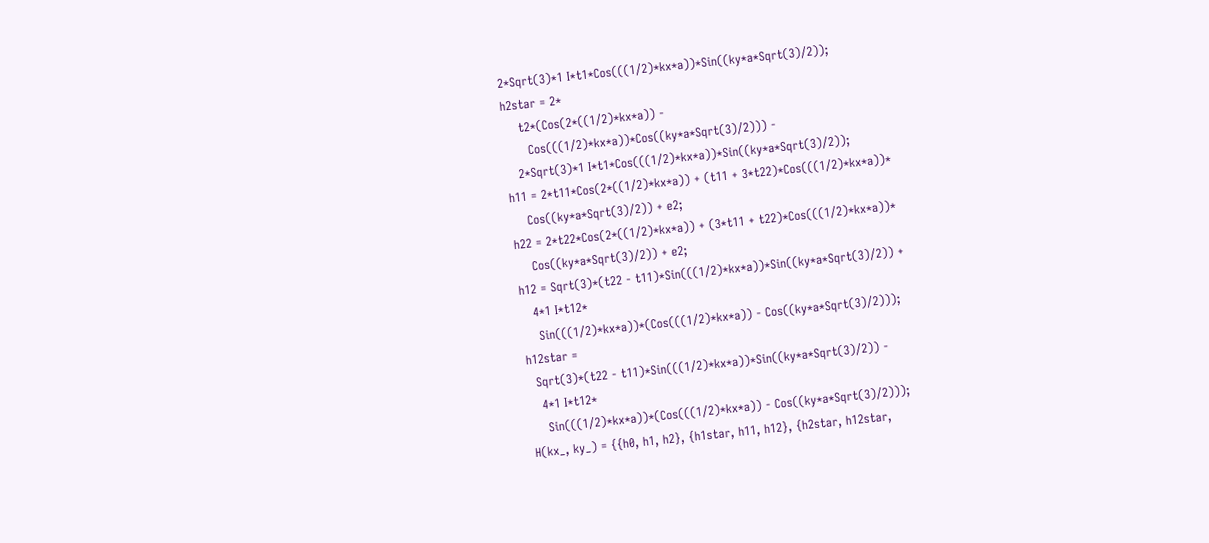2*Sqrt(3)*1 I*t1*Cos(((1/2)*kx*a))*Sin((ky*a*Sqrt(3)/2));
h2star = 2*
    t2*(Cos(2*((1/2)*kx*a)) -
      Cos(((1/2)*kx*a))*Cos((ky*a*Sqrt(3)/2))) -
   2*Sqrt(3)*1 I*t1*Cos(((1/2)*kx*a))*Sin((ky*a*Sqrt(3)/2));
h11 = 2*t11*Cos(2*((1/2)*kx*a)) + (t11 + 3*t22)*Cos(((1/2)*kx*a))*
    Cos((ky*a*Sqrt(3)/2)) + e2;
h22 = 2*t22*Cos(2*((1/2)*kx*a)) + (3*t11 + t22)*Cos(((1/2)*kx*a))*
    Cos((ky*a*Sqrt(3)/2)) + e2;
h12 = Sqrt(3)*(t22 - t11)*Sin(((1/2)*kx*a))*Sin((ky*a*Sqrt(3)/2)) +
   4*1 I*t12*
    Sin(((1/2)*kx*a))*(Cos(((1/2)*kx*a)) - Cos((ky*a*Sqrt(3)/2)));
h12star =
  Sqrt(3)*(t22 - t11)*Sin(((1/2)*kx*a))*Sin((ky*a*Sqrt(3)/2)) -
   4*1 I*t12*
    Sin(((1/2)*kx*a))*(Cos(((1/2)*kx*a)) - Cos((ky*a*Sqrt(3)/2)));
H(kx_, ky_) = {{h0, h1, h2}, {h1star, h11, h12}, {h2star, h12star,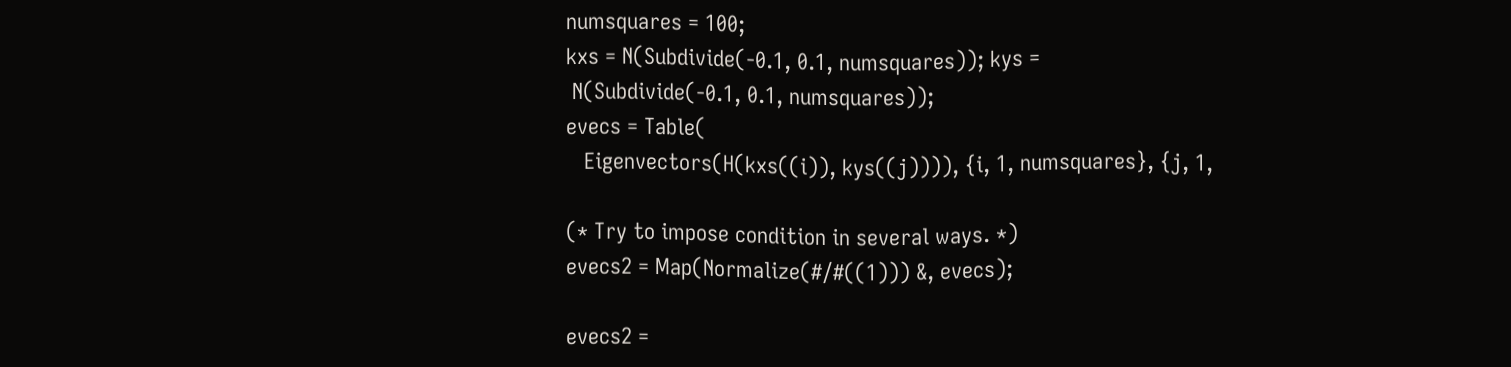numsquares = 100;
kxs = N(Subdivide(-0.1, 0.1, numsquares)); kys =
 N(Subdivide(-0.1, 0.1, numsquares));
evecs = Table(
   Eigenvectors(H(kxs((i)), kys((j)))), {i, 1, numsquares}, {j, 1,

(* Try to impose condition in several ways. *)
evecs2 = Map(Normalize(#/#((1))) &, evecs);

evecs2 =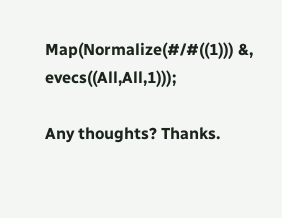Map(Normalize(#/#((1))) &, evecs((All,All,1)));

Any thoughts? Thanks.